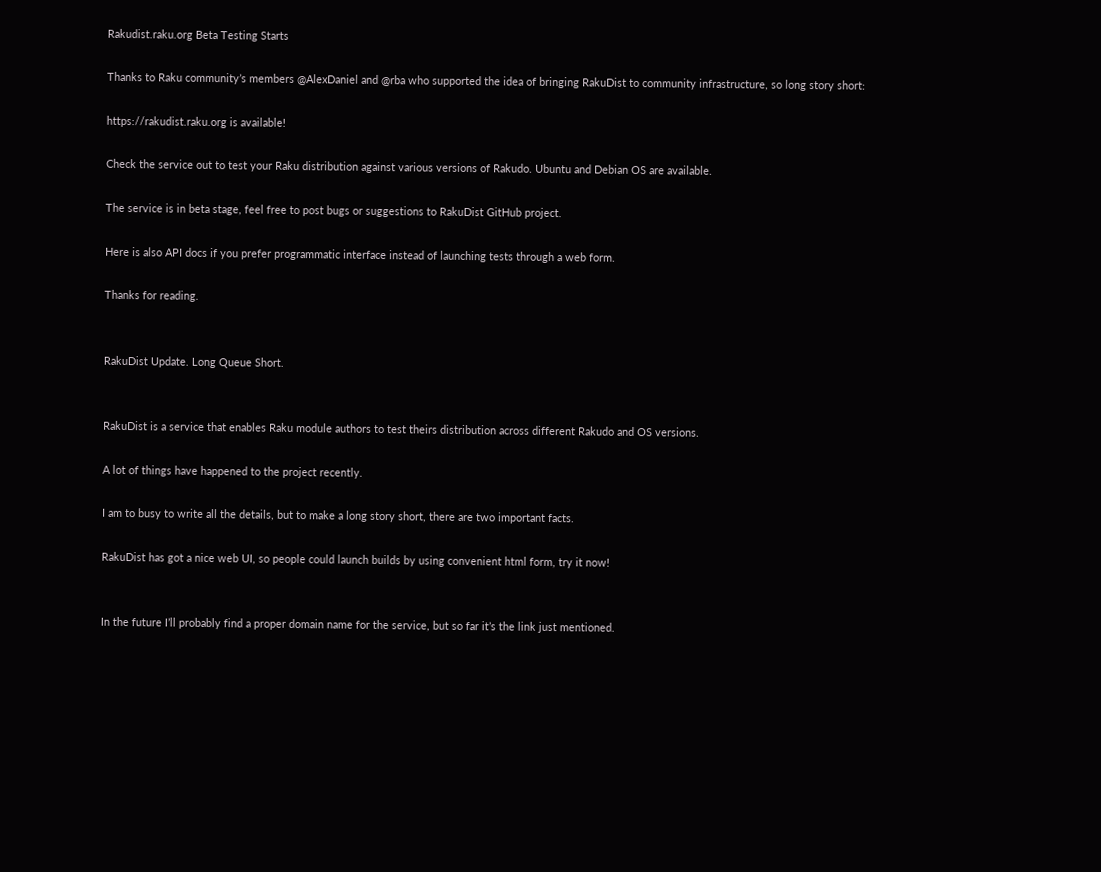Rakudist.raku.org Beta Testing Starts

Thanks to Raku community’s members @AlexDaniel and @rba who supported the idea of bringing RakuDist to community infrastructure, so long story short:

https://rakudist.raku.org is available!

Check the service out to test your Raku distribution against various versions of Rakudo. Ubuntu and Debian OS are available.

The service is in beta stage, feel free to post bugs or suggestions to RakuDist GitHub project.

Here is also API docs if you prefer programmatic interface instead of launching tests through a web form.

Thanks for reading.


RakuDist Update. Long Queue Short.


RakuDist is a service that enables Raku module authors to test theirs distribution across different Rakudo and OS versions.

A lot of things have happened to the project recently.

I am to busy to write all the details, but to make a long story short, there are two important facts.

RakuDist has got a nice web UI, so people could launch builds by using convenient html form, try it now!


In the future I’ll probably find a proper domain name for the service, but so far it’s the link just mentioned.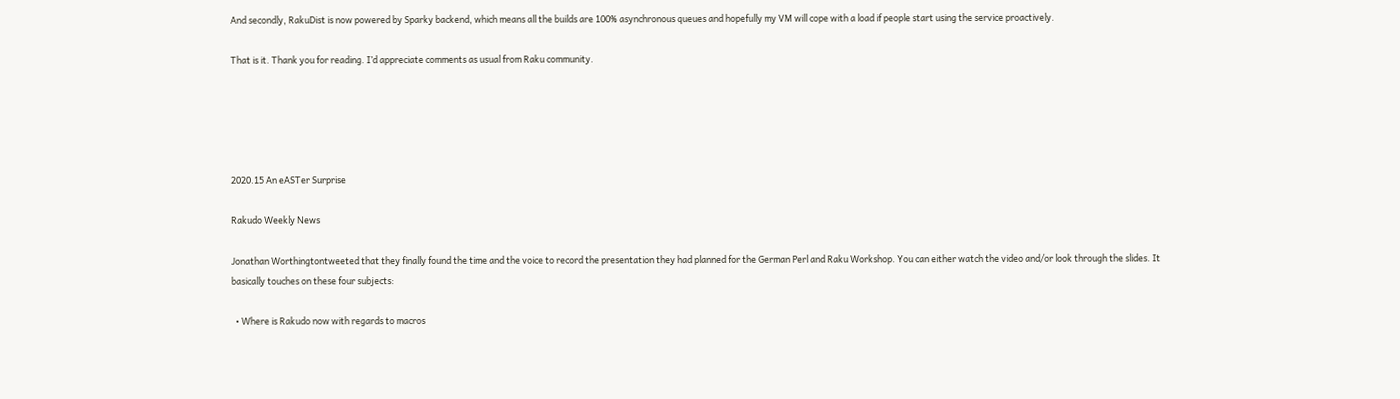And secondly, RakuDist is now powered by Sparky backend, which means all the builds are 100% asynchronous queues and hopefully my VM will cope with a load if people start using the service proactively.

That is it. Thank you for reading. I’d appreciate comments as usual from Raku community.





2020.15 An eASTer Surprise

Rakudo Weekly News

Jonathan Worthingtontweeted that they finally found the time and the voice to record the presentation they had planned for the German Perl and Raku Workshop. You can either watch the video and/or look through the slides. It basically touches on these four subjects:

  • Where is Rakudo now with regards to macros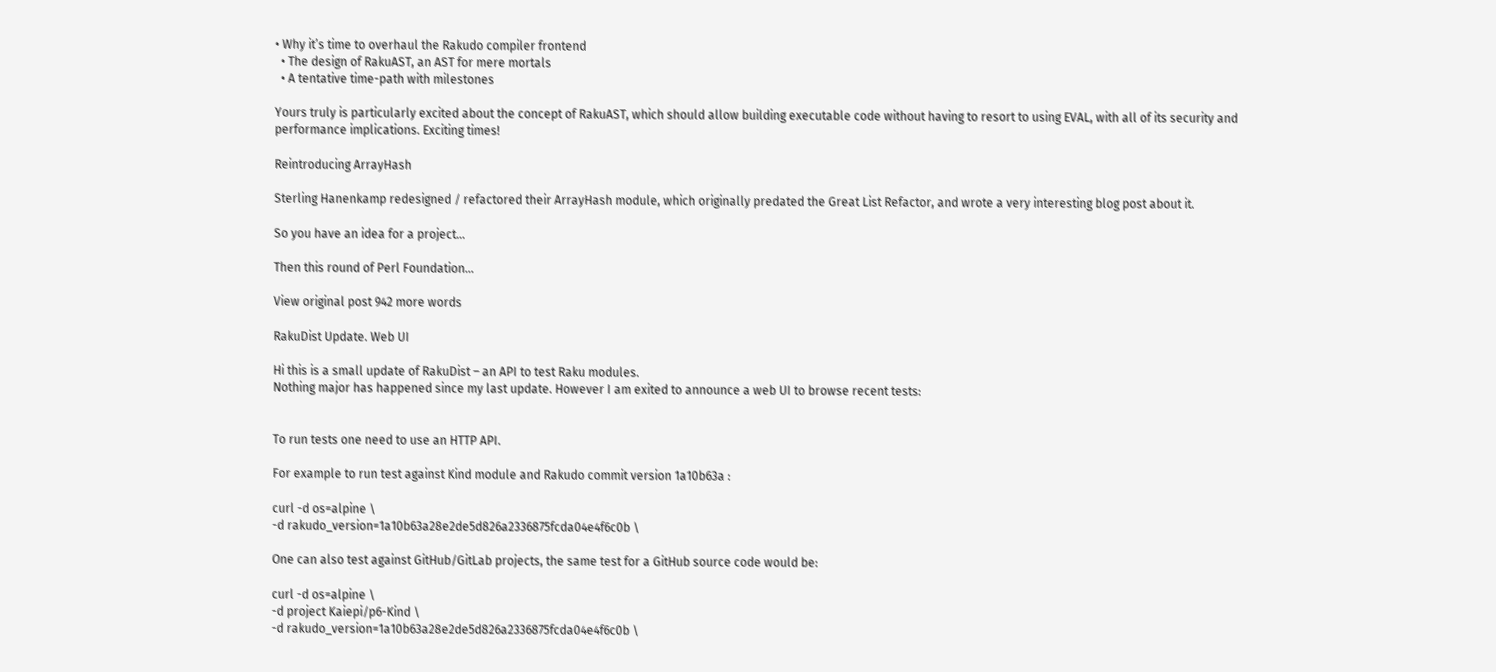• Why it’s time to overhaul the Rakudo compiler frontend
  • The design of RakuAST, an AST for mere mortals
  • A tentative time-path with milestones

Yours truly is particularly excited about the concept of RakuAST, which should allow building executable code without having to resort to using EVAL, with all of its security and performance implications. Exciting times!

Reintroducing ArrayHash

Sterling Hanenkamp redesigned / refactored their ArrayHash module, which originally predated the Great List Refactor, and wrote a very interesting blog post about it.

So you have an idea for a project…

Then this round of Perl Foundation…

View original post 942 more words

RakuDist Update. Web UI

Hi this is a small update of RakuDist – an API to test Raku modules.
Nothing major has happened since my last update. However I am exited to announce a web UI to browse recent tests:


To run tests one need to use an HTTP API.

For example to run test against Kind module and Rakudo commit version 1a10b63a :

curl -d os=alpine \
-d rakudo_version=1a10b63a28e2de5d826a2336875fcda04e4f6c0b \

One can also test against GitHub/GitLab projects, the same test for a GitHub source code would be:

curl -d os=alpine \
-d project Kaiepi/p6-Kind \
-d rakudo_version=1a10b63a28e2de5d826a2336875fcda04e4f6c0b \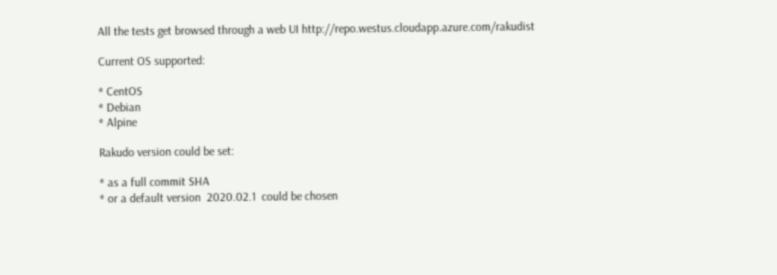All the tests get browsed through a web UI http://repo.westus.cloudapp.azure.com/rakudist

Current OS supported:

* CentOS
* Debian
* Alpine

Rakudo version could be set:

* as a full commit SHA
* or a default version  2020.02.1  could be chosen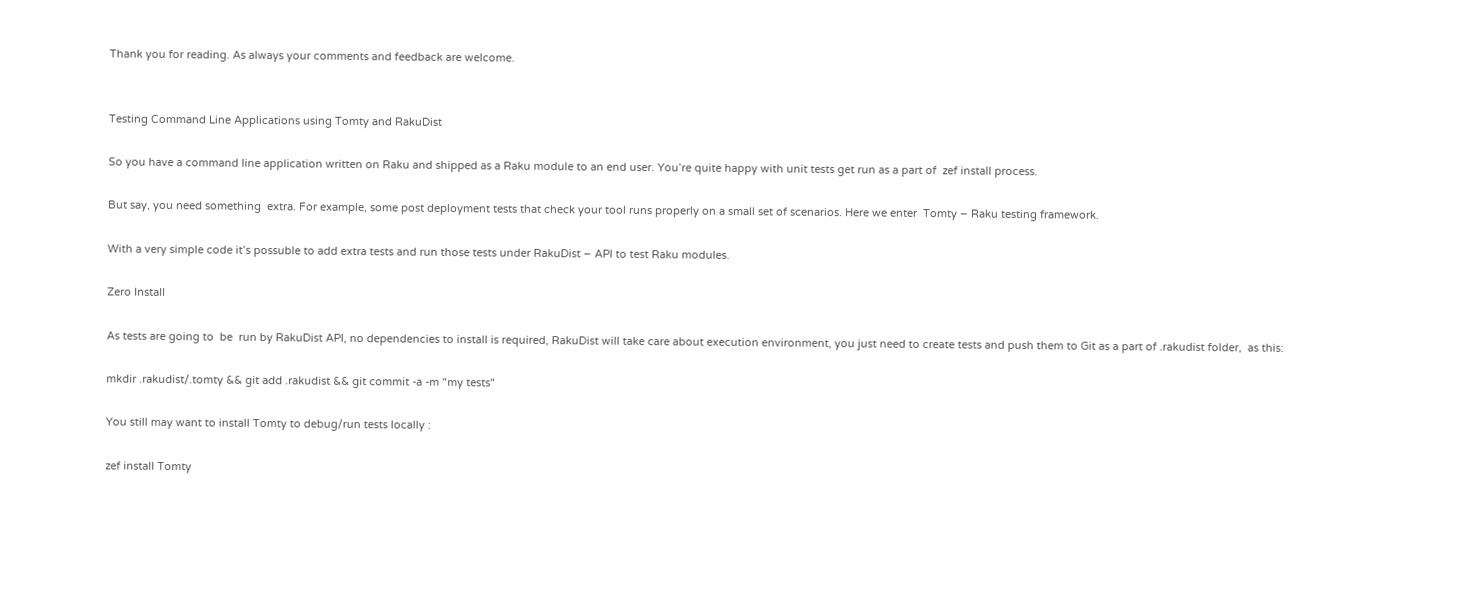Thank you for reading. As always your comments and feedback are welcome.


Testing Command Line Applications using Tomty and RakuDist

So you have a command line application written on Raku and shipped as a Raku module to an end user. You’re quite happy with unit tests get run as a part of  zef install process.

But say, you need something  extra. For example, some post deployment tests that check your tool runs properly on a small set of scenarios. Here we enter  Tomty – Raku testing framework.

With a very simple code it’s possuble to add extra tests and run those tests under RakuDist – API to test Raku modules.

Zero Install

As tests are going to  be  run by RakuDist API, no dependencies to install is required, RakuDist will take care about execution environment, you just need to create tests and push them to Git as a part of .rakudist folder,  as this:

mkdir .rakudist/.tomty && git add .rakudist && git commit -a -m "my tests"

You still may want to install Tomty to debug/run tests locally :

zef install Tomty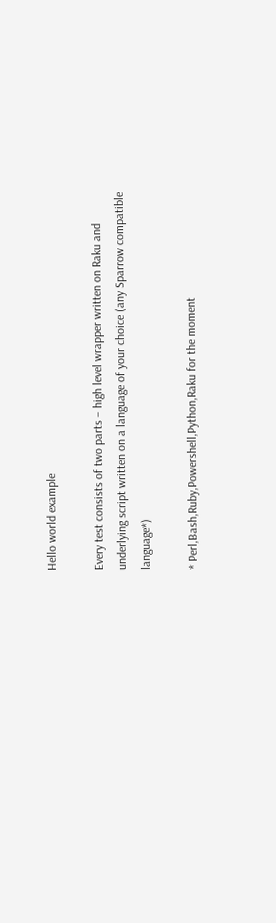Hello world example

Every test consists of two parts – high level wrapper written on Raku and underlying script written on a language of your choice (any Sparrow compatible language*)

* Perl,Bash,Ruby,Powershell,Python,Raku for the moment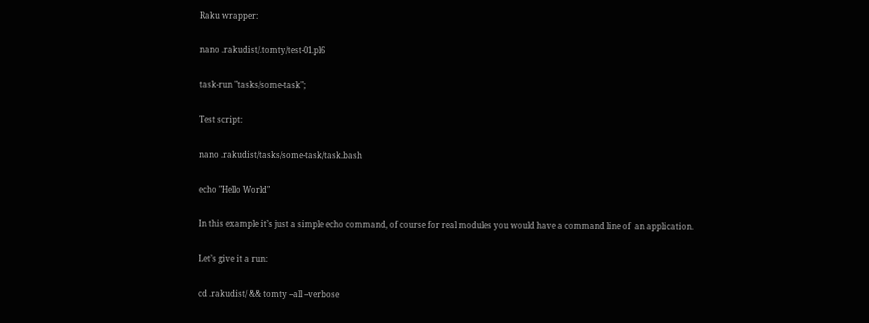Raku wrapper:

nano .rakudist/.tomty/test-01.pl6

task-run "tasks/some-task";

Test script:

nano .rakudist/tasks/some-task/task.bash

echo "Hello World"

In this example it’s just a simple echo command, of course for real modules you would have a command line of  an application.

Let’s give it a run:

cd .rakudist/ && tomty --all --verbose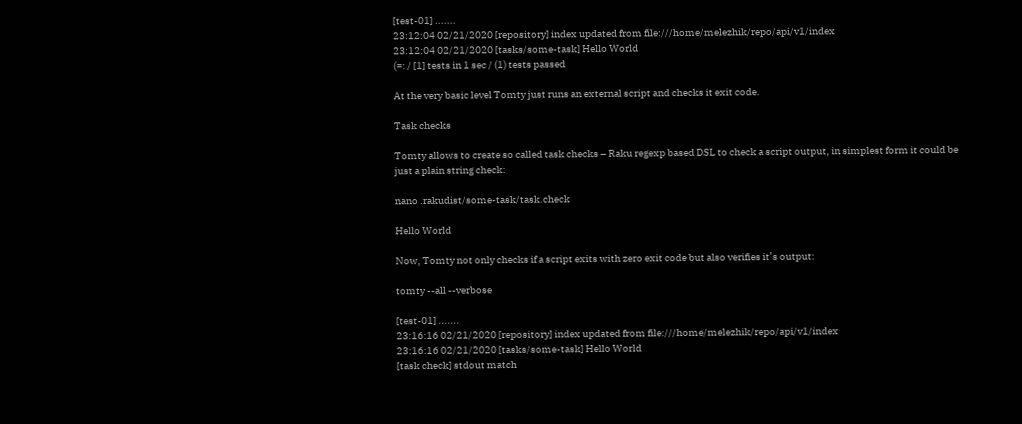[test-01] .......
23:12:04 02/21/2020 [repository] index updated from file:///home/melezhik/repo/api/v1/index
23:12:04 02/21/2020 [tasks/some-task] Hello World
(=: / [1] tests in 1 sec / (1) tests passed

At the very basic level Tomty just runs an external script and checks it exit code.

Task checks

Tomty allows to create so called task checks – Raku regexp based DSL to check a script output, in simplest form it could be just a plain string check:

nano .rakudist/some-task/task.check

Hello World

Now, Tomty not only checks if a script exits with zero exit code but also verifies it’s output:

tomty --all --verbose

[test-01] .......
23:16:16 02/21/2020 [repository] index updated from file:///home/melezhik/repo/api/v1/index
23:16:16 02/21/2020 [tasks/some-task] Hello World
[task check] stdout match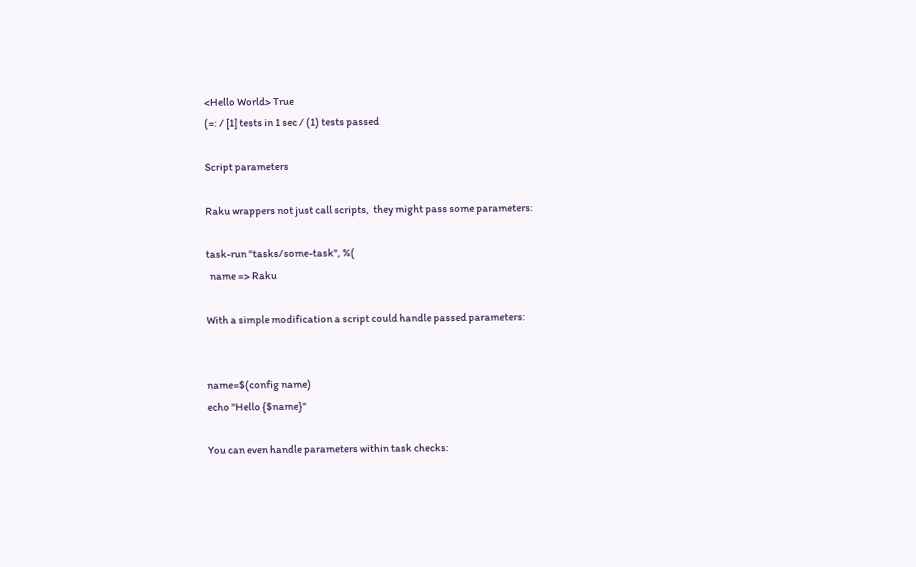<Hello World> True
(=: / [1] tests in 1 sec / (1) tests passed

Script parameters

Raku wrappers not just call scripts,  they might pass some parameters:

task-run "tasks/some-task", %(
  name => Raku

With a simple modification a script could handle passed parameters:


name=$(config name)
echo "Hello {$name}"

You can even handle parameters within task checks: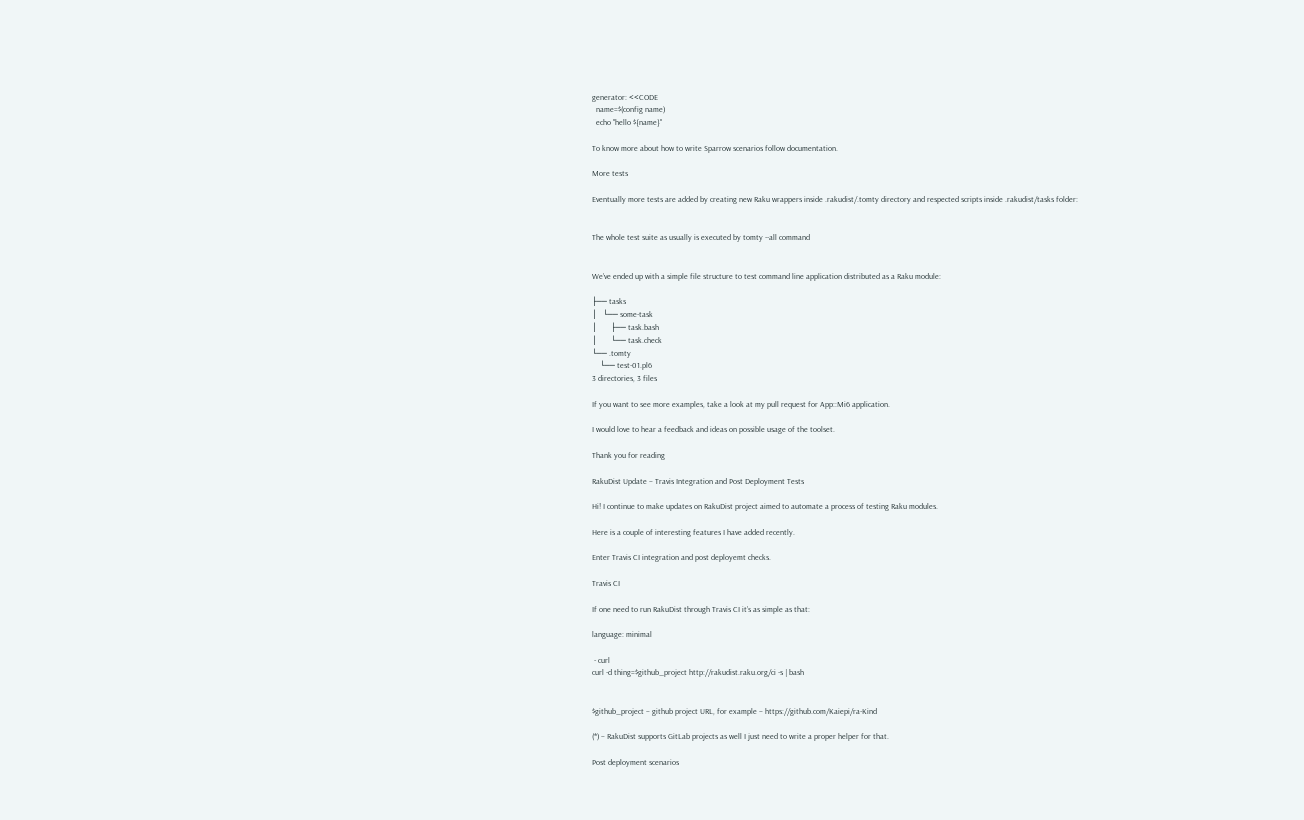generator: <<CODE
  name=$(config name)
  echo "hello ${name}"

To know more about how to write Sparrow scenarios follow documentation.

More tests

Eventually more tests are added by creating new Raku wrappers inside .rakudist/.tomty directory and respected scripts inside .rakudist/tasks folder:


The whole test suite as usually is executed by tomty --all command


We’ve ended up with a simple file structure to test command line application distributed as a Raku module:

├── tasks
│   └── some-task
│       ├── task.bash
│       └── task.check
└── .tomty
    └── test-01.pl6
3 directories, 3 files

If you want to see more examples, take a look at my pull request for App::Mi6 application.

I would love to hear a feedback and ideas on possible usage of the toolset.

Thank you for reading

RakuDist Update – Travis Integration and Post Deployment Tests

Hi! I continue to make updates on RakuDist project aimed to automate a process of testing Raku modules.

Here is a couple of interesting features I have added recently.

Enter Travis CI integration and post deployemt checks.

Travis CI

If one need to run RakuDist through Travis CI it’s as simple as that:

language: minimal

 - curl
curl -d thing=$github_project http://rakudist.raku.org/ci -s | bash


$github_project – github project URL, for example – https://github.com/Kaiepi/ra-Kind

(*) – RakuDist supports GitLab projects as well I just need to write a proper helper for that.

Post deployment scenarios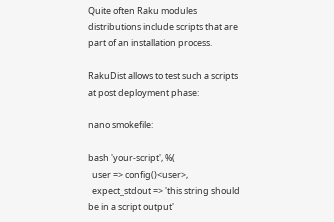Quite often Raku modules distributions include scripts that are part of an installation process.

RakuDist allows to test such a scripts at post deployment phase:

nano smokefile:

bash 'your-script', %(
  user => config()<user>,
  expect_stdout => 'this string should be in a script output'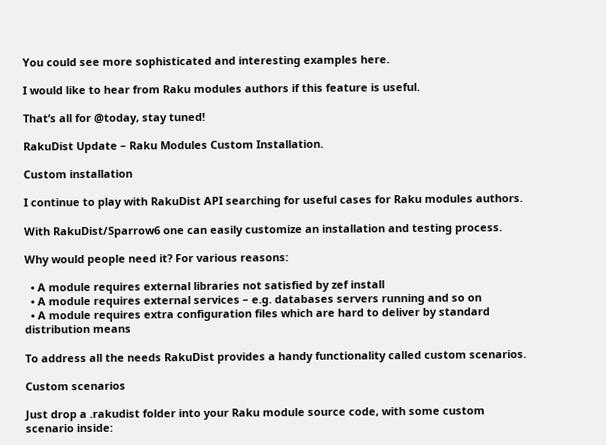You could see more sophisticated and interesting examples here.

I would like to hear from Raku modules authors if this feature is useful.

That’s all for @today, stay tuned!

RakuDist Update – Raku Modules Custom Installation.

Custom installation

I continue to play with RakuDist API searching for useful cases for Raku modules authors.

With RakuDist/Sparrow6 one can easily customize an installation and testing process.

Why would people need it? For various reasons:

  • A module requires external libraries not satisfied by zef install
  • A module requires external services – e.g. databases servers running and so on
  • A module requires extra configuration files which are hard to deliver by standard distribution means

To address all the needs RakuDist provides a handy functionality called custom scenarios.

Custom scenarios

Just drop a .rakudist folder into your Raku module source code, with some custom scenario inside: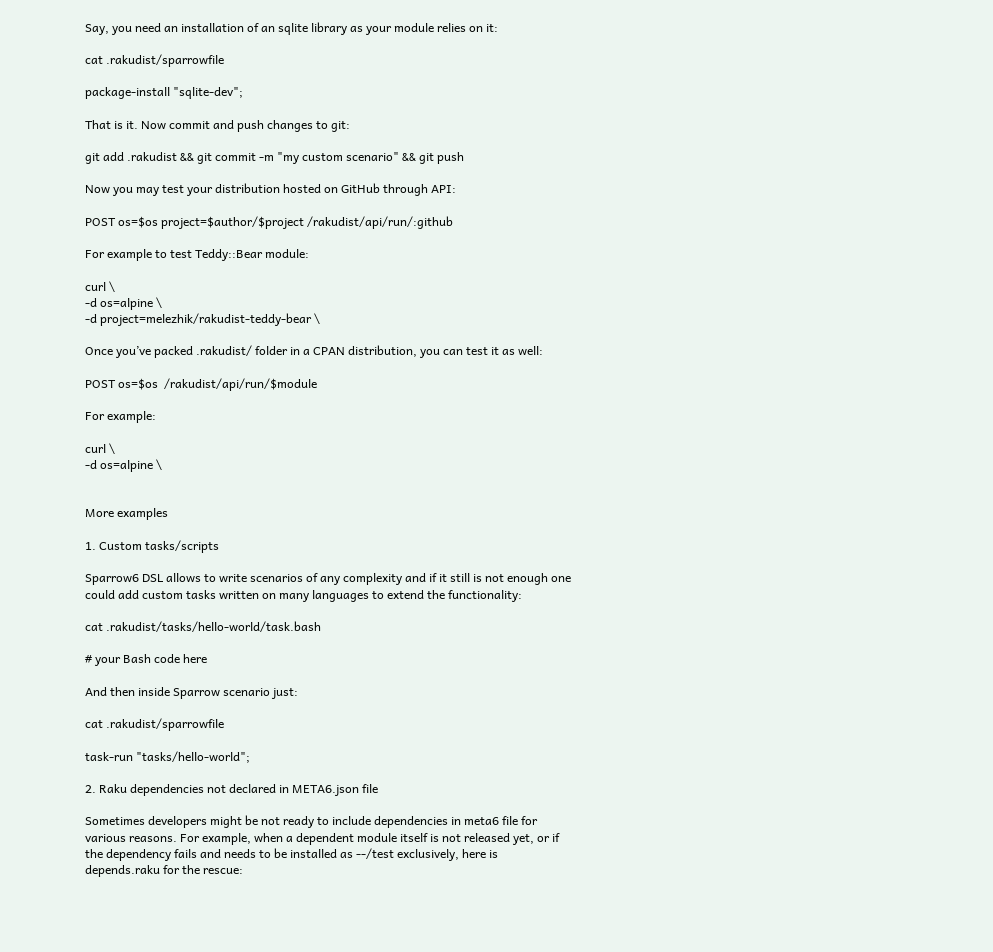Say, you need an installation of an sqlite library as your module relies on it:

cat .rakudist/sparrowfile

package-install "sqlite-dev";

That is it. Now commit and push changes to git:

git add .rakudist && git commit -m "my custom scenario" && git push

Now you may test your distribution hosted on GitHub through API:

POST os=$os project=$author/$project /rakudist/api/run/:github

For example to test Teddy::Bear module:

curl \
-d os=alpine \
-d project=melezhik/rakudist-teddy-bear \

Once you’ve packed .rakudist/ folder in a CPAN distribution, you can test it as well:

POST os=$os  /rakudist/api/run/$module

For example:

curl \
-d os=alpine \


More examples

1. Custom tasks/scripts

Sparrow6 DSL allows to write scenarios of any complexity and if it still is not enough one could add custom tasks written on many languages to extend the functionality:

cat .rakudist/tasks/hello-world/task.bash

# your Bash code here

And then inside Sparrow scenario just:

cat .rakudist/sparrowfile

task-run "tasks/hello-world";

2. Raku dependencies not declared in META6.json file

Sometimes developers might be not ready to include dependencies in meta6 file for various reasons. For example, when a dependent module itself is not released yet, or if the dependency fails and needs to be installed as --/test exclusively, here is depends.raku for the rescue: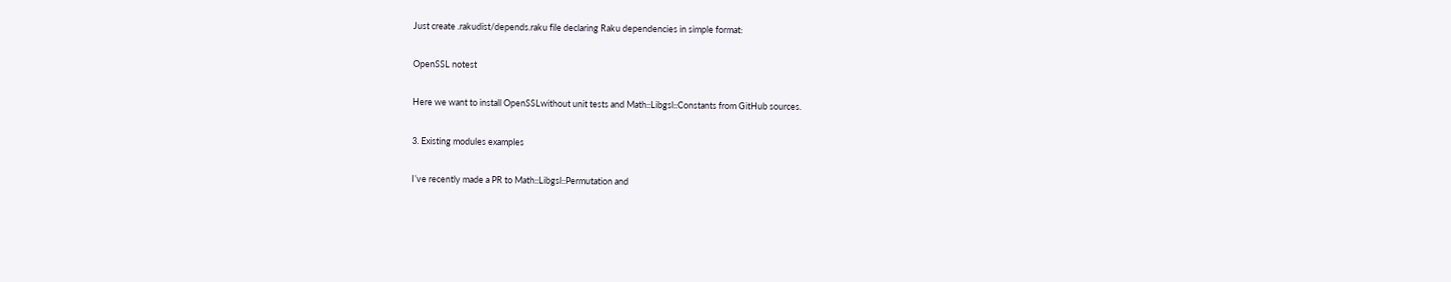Just create .rakudist/depends.raku file declaring Raku dependencies in simple format:

OpenSSL notest

Here we want to install OpenSSLwithout unit tests and Math::Libgsl::Constants from GitHub sources.

3. Existing modules examples

I’ve recently made a PR to Math::Libgsl::Permutation and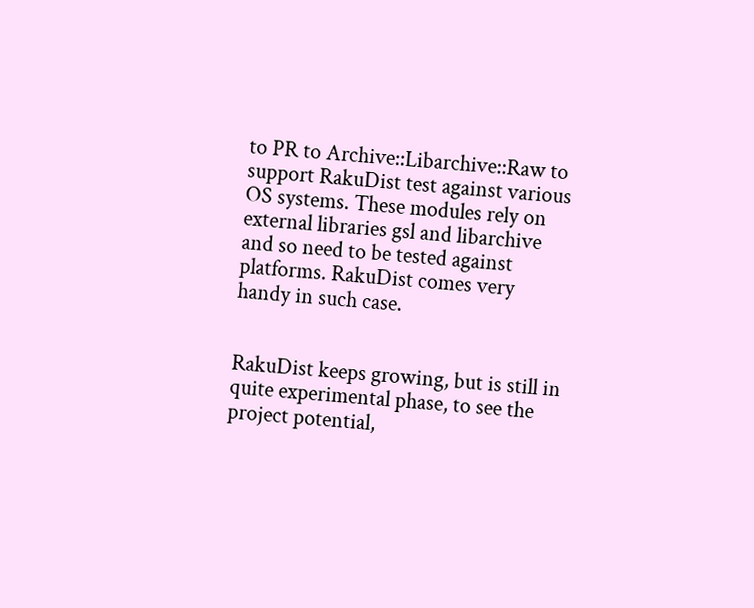to PR to Archive::Libarchive::Raw to support RakuDist test against various OS systems. These modules rely on external libraries gsl and libarchive and so need to be tested against platforms. RakuDist comes very handy in such case.


RakuDist keeps growing, but is still in quite experimental phase, to see the project potential,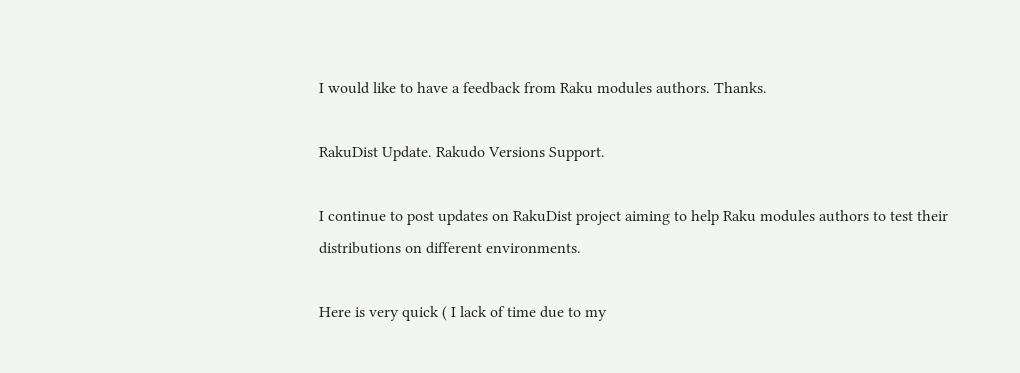I would like to have a feedback from Raku modules authors. Thanks.

RakuDist Update. Rakudo Versions Support.

I continue to post updates on RakuDist project aiming to help Raku modules authors to test their distributions on different environments.

Here is very quick ( I lack of time due to my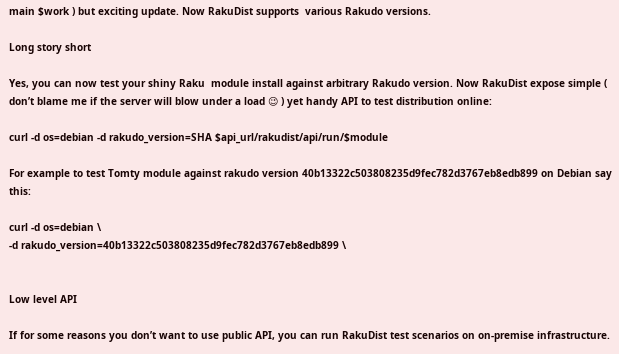main $work ) but exciting update. Now RakuDist supports  various Rakudo versions.

Long story short

Yes, you can now test your shiny Raku  module install against arbitrary Rakudo version. Now RakuDist expose simple ( don’t blame me if the server will blow under a load 😉 ) yet handy API to test distribution online:

curl -d os=debian -d rakudo_version=SHA $api_url/rakudist/api/run/$module

For example to test Tomty module against rakudo version 40b13322c503808235d9fec782d3767eb8edb899 on Debian say this:

curl -d os=debian \
-d rakudo_version=40b13322c503808235d9fec782d3767eb8edb899 \


Low level API

If for some reasons you don’t want to use public API, you can run RakuDist test scenarios on on-premise infrastructure.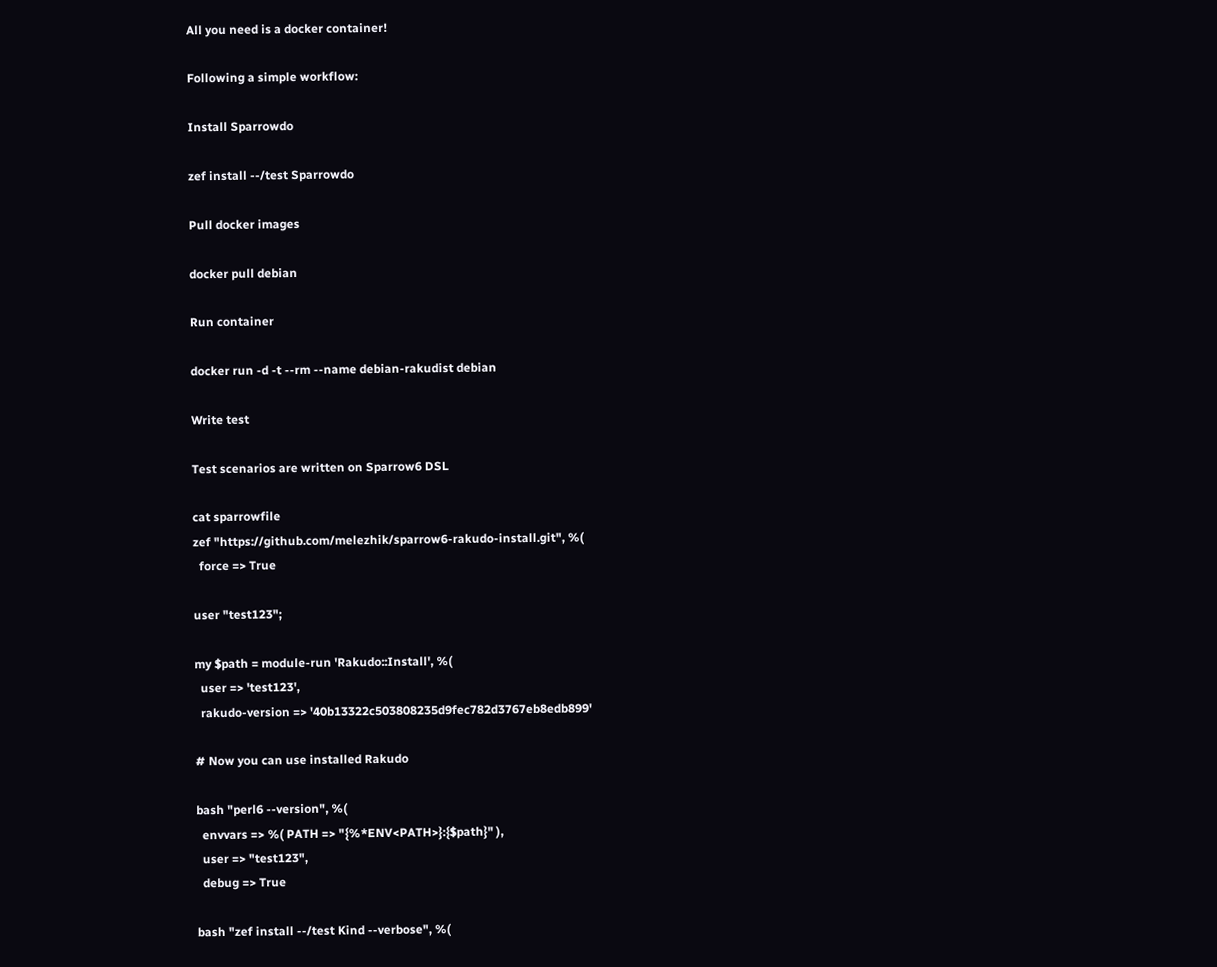All you need is a docker container!

Following a simple workflow:

Install Sparrowdo

zef install --/test Sparrowdo

Pull docker images

docker pull debian

Run container

docker run -d -t --rm --name debian-rakudist debian

Write test

Test scenarios are written on Sparrow6 DSL

cat sparrowfile
zef "https://github.com/melezhik/sparrow6-rakudo-install.git", %(
  force => True

user "test123";

my $path = module-run 'Rakudo::Install', %(
  user => 'test123',
  rakudo-version => '40b13322c503808235d9fec782d3767eb8edb899'

# Now you can use installed Rakudo

bash "perl6 --version", %(
  envvars => %( PATH => "{%*ENV<PATH>}:{$path}" ),
  user => "test123",
  debug => True

bash "zef install --/test Kind --verbose", %(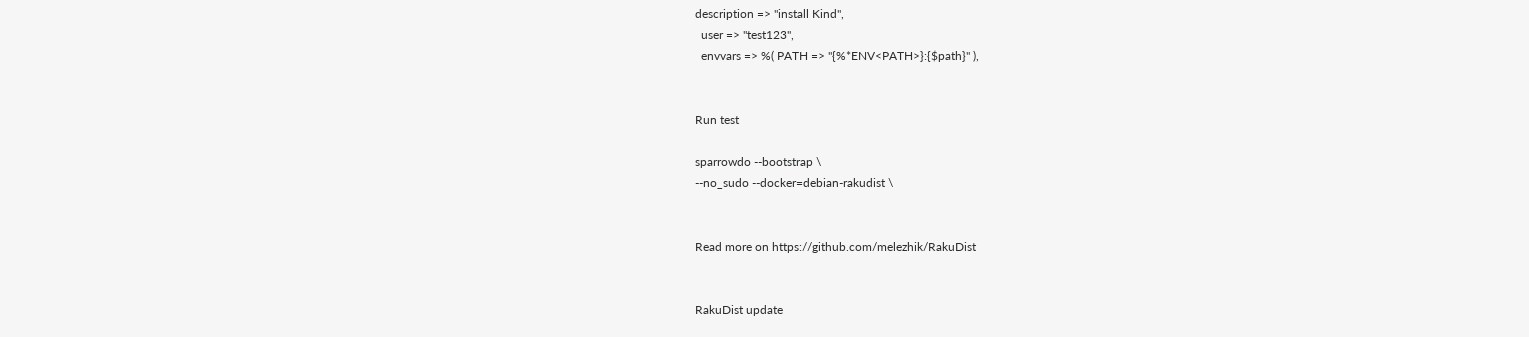description => "install Kind",
  user => "test123",
  envvars => %( PATH => "{%*ENV<PATH>}:{$path}" ),


Run test

sparrowdo --bootstrap \
--no_sudo --docker=debian-rakudist \


Read more on https://github.com/melezhik/RakuDist


RakuDist update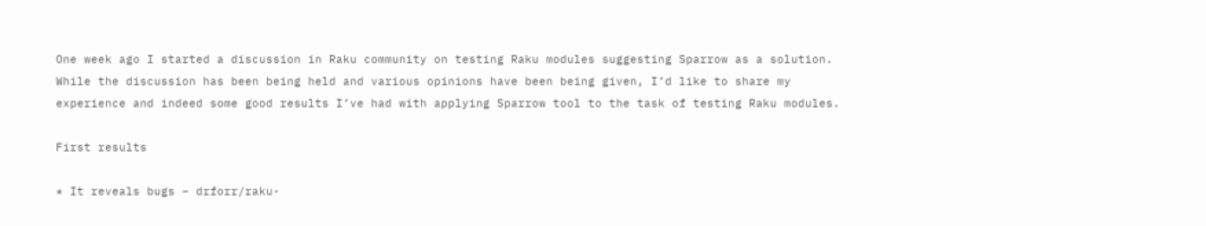One week ago I started a discussion in Raku community on testing Raku modules suggesting Sparrow as a solution. While the discussion has been being held and various opinions have been being given, I’d like to share my experience and indeed some good results I’ve had with applying Sparrow tool to the task of testing Raku modules.

First results

* It reveals bugs – drforr/raku-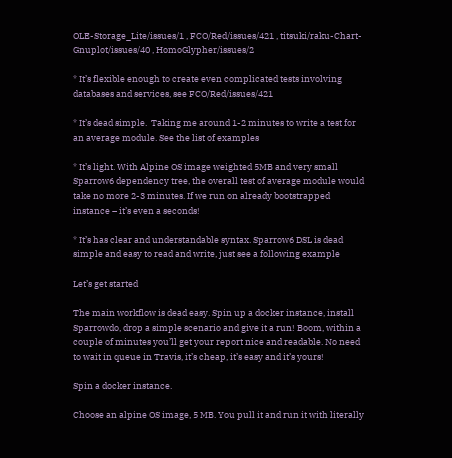OLE-Storage_Lite/issues/1 , FCO/Red/issues/421 , titsuki/raku-Chart-Gnuplot/issues/40 , HomoGlypher/issues/2

* It’s flexible enough to create even complicated tests involving databases and services, see FCO/Red/issues/421

* It’s dead simple.  Taking me around 1-2 minutes to write a test for an average module. See the list of examples

* It’s light. With Alpine OS image weighted 5MB and very small Sparrow6 dependency tree, the overall test of average module would take no more 2-3 minutes. If we run on already bootstrapped instance – it’s even a seconds!

* It’s has clear and understandable syntax. Sparrow6 DSL is dead simple and easy to read and write, just see a following example

Let’s get started

The main workflow is dead easy. Spin up a docker instance, install Sparrowdo, drop a simple scenario and give it a run! Boom, within a couple of minutes you’ll get your report nice and readable. No need to wait in queue in Travis, it’s cheap, it’s easy and it’s yours!

Spin a docker instance.

Choose an alpine OS image, 5 MB. You pull it and run it with literally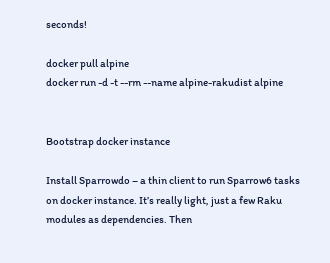seconds!

docker pull alpine
docker run -d -t --rm --name alpine-rakudist alpine


Bootstrap docker instance

Install Sparrowdo – a thin client to run Sparrow6 tasks on docker instance. It’s really light, just a few Raku modules as dependencies. Then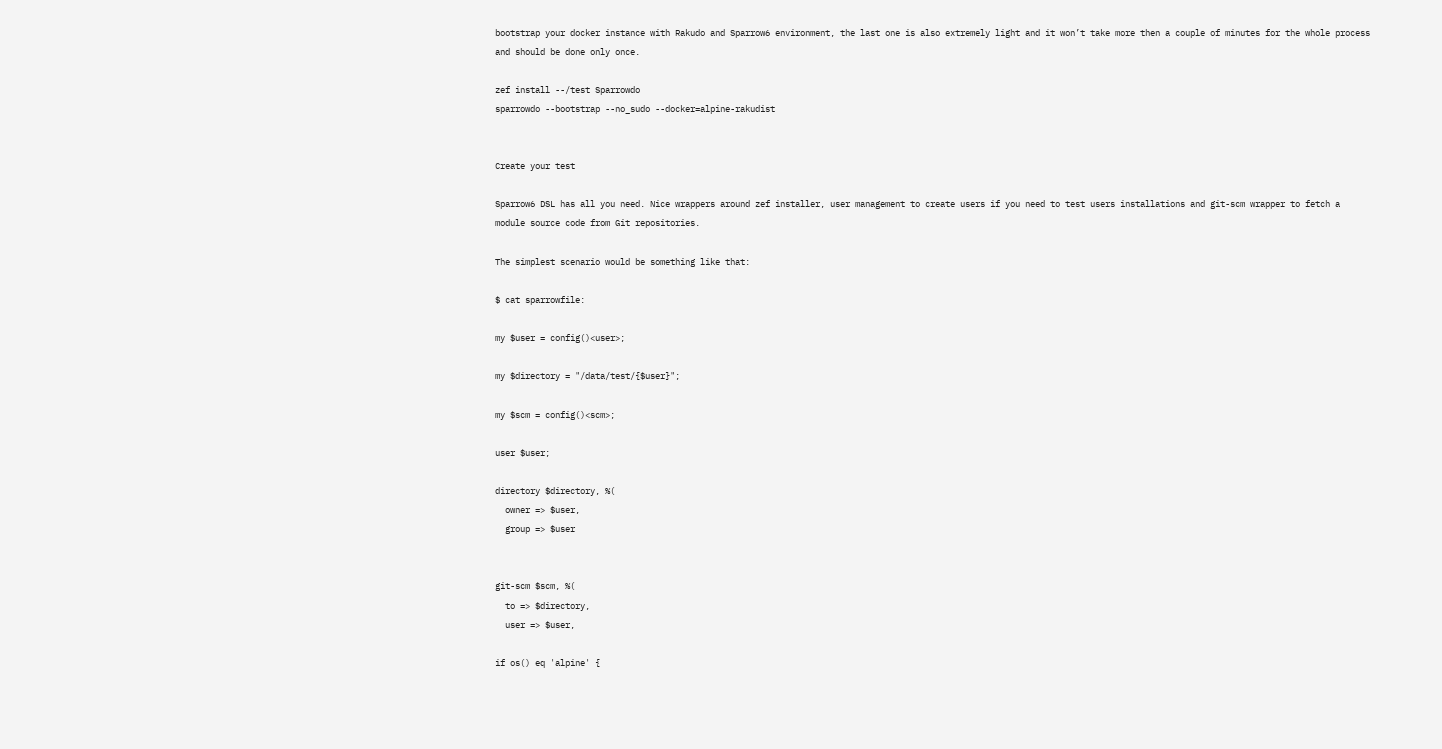bootstrap your docker instance with Rakudo and Sparrow6 environment, the last one is also extremely light and it won’t take more then a couple of minutes for the whole process and should be done only once.

zef install --/test Sparrowdo
sparrowdo --bootstrap --no_sudo --docker=alpine-rakudist


Create your test

Sparrow6 DSL has all you need. Nice wrappers around zef installer, user management to create users if you need to test users installations and git-scm wrapper to fetch a module source code from Git repositories.

The simplest scenario would be something like that:

$ cat sparrowfile:

my $user = config()<user>;

my $directory = "/data/test/{$user}";

my $scm = config()<scm>;

user $user;

directory $directory, %(
  owner => $user,
  group => $user


git-scm $scm, %(
  to => $directory,
  user => $user,

if os() eq 'alpine' {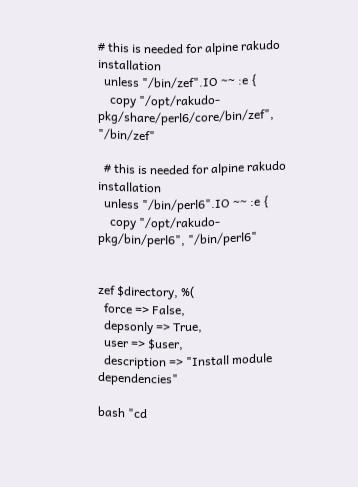# this is needed for alpine rakudo installation
  unless "/bin/zef".IO ~~ :e {
    copy "/opt/rakudo-pkg/share/perl6/core/bin/zef", "/bin/zef"

  # this is needed for alpine rakudo installation
  unless "/bin/perl6".IO ~~ :e {
    copy "/opt/rakudo-pkg/bin/perl6", "/bin/perl6"


zef $directory, %(
  force => False,
  depsonly => True,
  user => $user,
  description => "Install module dependencies"

bash "cd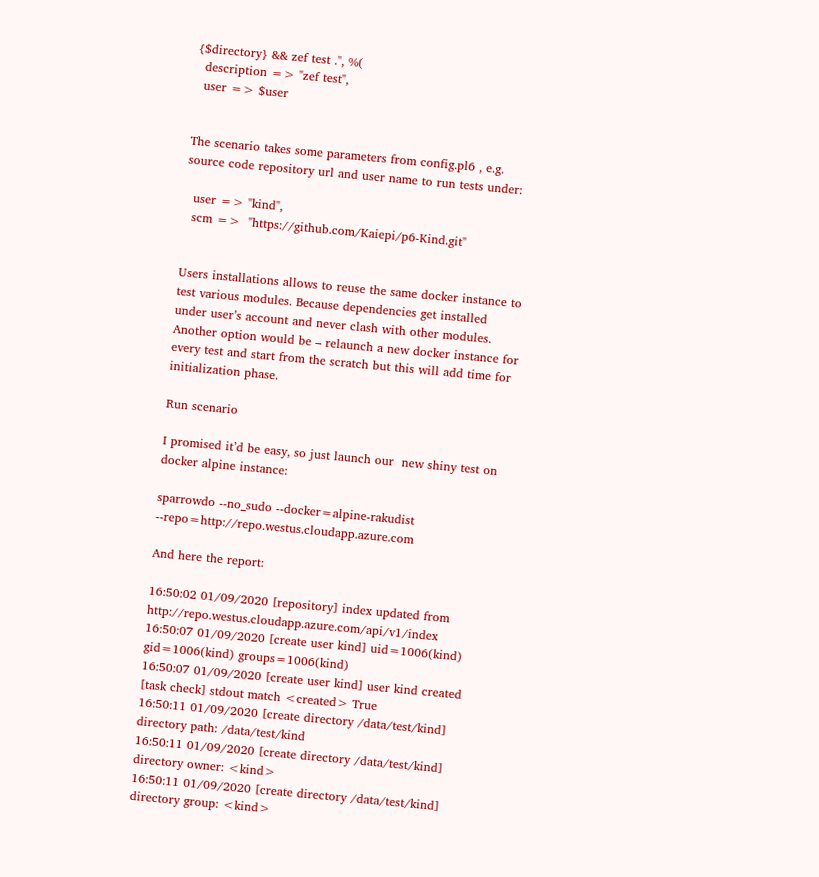{$directory} && zef test .", %(
  description => "zef test",
  user => $user


The scenario takes some parameters from config.pl6 , e.g. source code repository url and user name to run tests under:

  user => "kind",
  scm =>  "https://github.com/Kaiepi/p6-Kind.git"


Users installations allows to reuse the same docker instance to test various modules. Because dependencies get installed under user’s account and never clash with other modules. Another option would be – relaunch a new docker instance for every test and start from the scratch but this will add time for initialization phase.

Run scenario

I promised it’d be easy, so just launch our  new shiny test on docker alpine instance:

sparrowdo --no_sudo --docker=alpine-rakudist --repo=http://repo.westus.cloudapp.azure.com

And here the report:

16:50:02 01/09/2020 [repository] index updated from http://repo.westus.cloudapp.azure.com/api/v1/index
16:50:07 01/09/2020 [create user kind] uid=1006(kind) gid=1006(kind) groups=1006(kind)
16:50:07 01/09/2020 [create user kind] user kind created
[task check] stdout match <created> True
16:50:11 01/09/2020 [create directory /data/test/kind] directory path: /data/test/kind
16:50:11 01/09/2020 [create directory /data/test/kind] directory owner: <kind>
16:50:11 01/09/2020 [create directory /data/test/kind] directory group: <kind>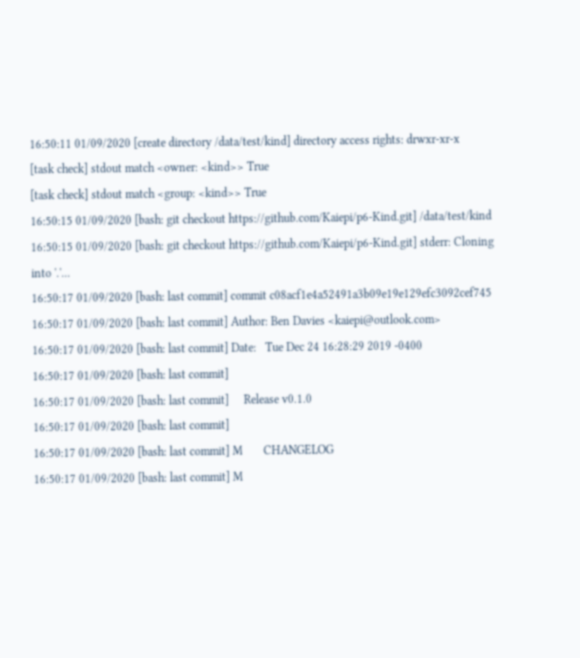16:50:11 01/09/2020 [create directory /data/test/kind] directory access rights: drwxr-xr-x
[task check] stdout match <owner: <kind>> True
[task check] stdout match <group: <kind>> True
16:50:15 01/09/2020 [bash: git checkout https://github.com/Kaiepi/p6-Kind.git] /data/test/kind
16:50:15 01/09/2020 [bash: git checkout https://github.com/Kaiepi/p6-Kind.git] stderr: Cloning into '.'...
16:50:17 01/09/2020 [bash: last commit] commit c08acf1e4a52491a3b09e19e129efc3092cef745
16:50:17 01/09/2020 [bash: last commit] Author: Ben Davies <kaiepi@outlook.com>
16:50:17 01/09/2020 [bash: last commit] Date:   Tue Dec 24 16:28:29 2019 -0400
16:50:17 01/09/2020 [bash: last commit]
16:50:17 01/09/2020 [bash: last commit]     Release v0.1.0
16:50:17 01/09/2020 [bash: last commit]
16:50:17 01/09/2020 [bash: last commit] M       CHANGELOG
16:50:17 01/09/2020 [bash: last commit] M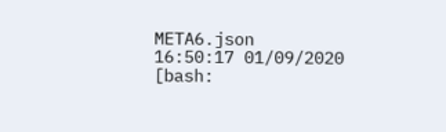META6.json
16:50:17 01/09/2020 [bash: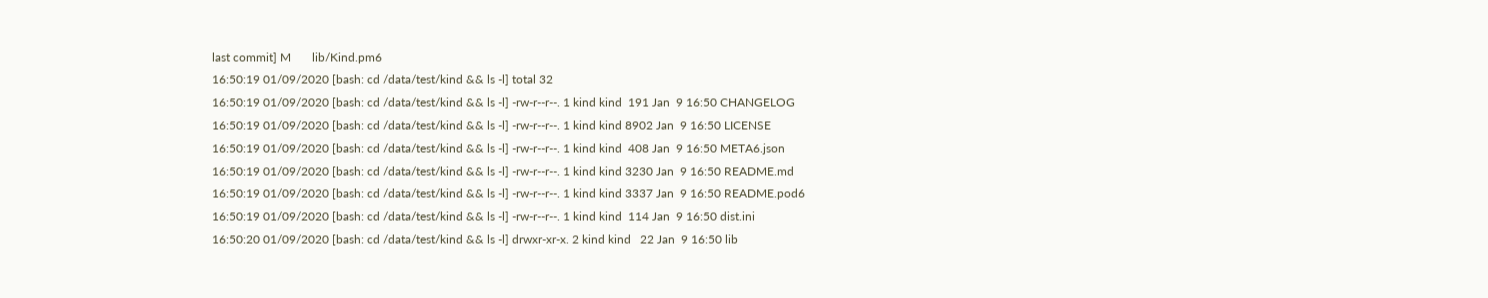last commit] M       lib/Kind.pm6
16:50:19 01/09/2020 [bash: cd /data/test/kind && ls -l] total 32
16:50:19 01/09/2020 [bash: cd /data/test/kind && ls -l] -rw-r--r--. 1 kind kind  191 Jan  9 16:50 CHANGELOG
16:50:19 01/09/2020 [bash: cd /data/test/kind && ls -l] -rw-r--r--. 1 kind kind 8902 Jan  9 16:50 LICENSE
16:50:19 01/09/2020 [bash: cd /data/test/kind && ls -l] -rw-r--r--. 1 kind kind  408 Jan  9 16:50 META6.json
16:50:19 01/09/2020 [bash: cd /data/test/kind && ls -l] -rw-r--r--. 1 kind kind 3230 Jan  9 16:50 README.md
16:50:19 01/09/2020 [bash: cd /data/test/kind && ls -l] -rw-r--r--. 1 kind kind 3337 Jan  9 16:50 README.pod6
16:50:19 01/09/2020 [bash: cd /data/test/kind && ls -l] -rw-r--r--. 1 kind kind  114 Jan  9 16:50 dist.ini
16:50:20 01/09/2020 [bash: cd /data/test/kind && ls -l] drwxr-xr-x. 2 kind kind   22 Jan  9 16:50 lib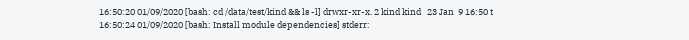16:50:20 01/09/2020 [bash: cd /data/test/kind && ls -l] drwxr-xr-x. 2 kind kind   23 Jan  9 16:50 t
16:50:24 01/09/2020 [bash: Install module dependencies] stderr: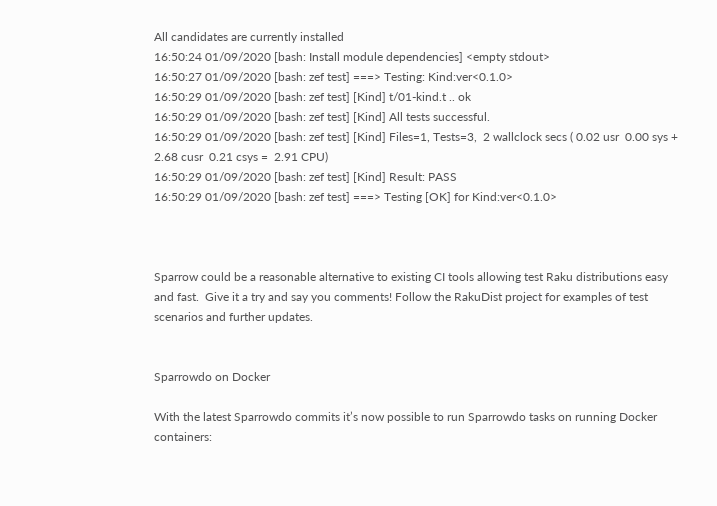All candidates are currently installed
16:50:24 01/09/2020 [bash: Install module dependencies] <empty stdout>
16:50:27 01/09/2020 [bash: zef test] ===> Testing: Kind:ver<0.1.0>
16:50:29 01/09/2020 [bash: zef test] [Kind] t/01-kind.t .. ok
16:50:29 01/09/2020 [bash: zef test] [Kind] All tests successful.
16:50:29 01/09/2020 [bash: zef test] [Kind] Files=1, Tests=3,  2 wallclock secs ( 0.02 usr  0.00 sys +  2.68 cusr  0.21 csys =  2.91 CPU)
16:50:29 01/09/2020 [bash: zef test] [Kind] Result: PASS
16:50:29 01/09/2020 [bash: zef test] ===> Testing [OK] for Kind:ver<0.1.0>



Sparrow could be a reasonable alternative to existing CI tools allowing test Raku distributions easy and fast.  Give it a try and say you comments! Follow the RakuDist project for examples of test scenarios and further updates.


Sparrowdo on Docker

With the latest Sparrowdo commits it’s now possible to run Sparrowdo tasks on running Docker containers: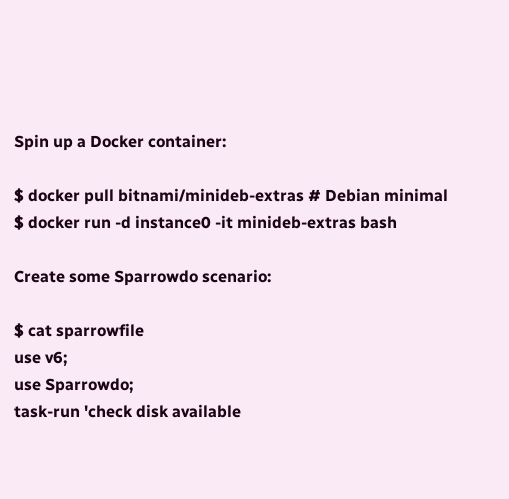Spin up a Docker container:

$ docker pull bitnami/minideb-extras # Debian minimal
$ docker run -d instance0 -it minideb-extras bash

Create some Sparrowdo scenario:

$ cat sparrowfile
use v6;
use Sparrowdo;
task-run 'check disk available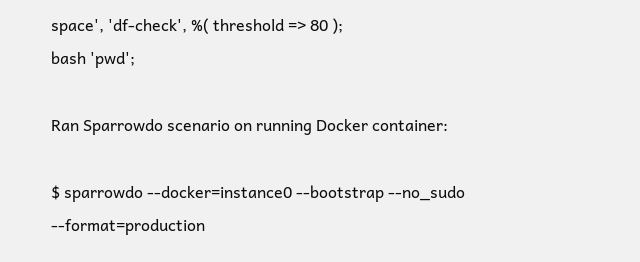space', 'df-check', %( threshold => 80 );
bash 'pwd';

Ran Sparrowdo scenario on running Docker container:

$ sparrowdo --docker=instance0 --bootstrap --no_sudo --format=production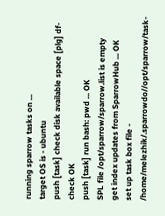running sparrow tasks on ...
target OS is - ubuntu
push [task] check disk available space [plg] df-check OK
push [task] run bash: pwd ... OK
SPL file /opt/sparrow/sparrow.list is empty
get index updates from SparrowHub ... OK
set up task box file - /home/melezhik/.sparrowdo//opt/sparrow/task-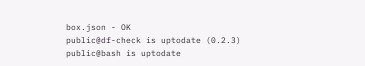box.json - OK
public@df-check is uptodate (0.2.3)
public@bash is uptodate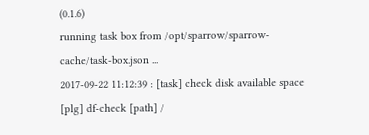(0.1.6)
running task box from /opt/sparrow/sparrow-cache/task-box.json ...
2017-09-22 11:12:39 : [task] check disk available space [plg] df-check [path] /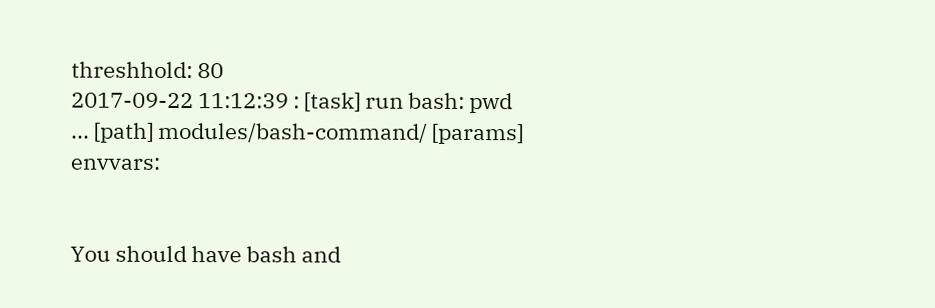threshhold: 80
2017-09-22 11:12:39 : [task] run bash: pwd ... [path] modules/bash-command/ [params] envvars:


You should have bash and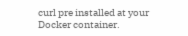curl pre installed at your Docker container.